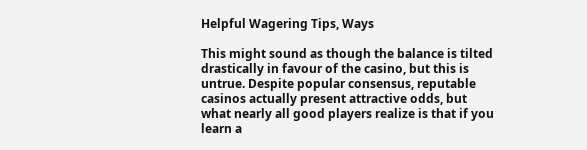Helpful Wagering Tips, Ways

This might sound as though the balance is tilted drastically in favour of the casino, but this is untrue. Despite popular consensus, reputable casinos actually present attractive odds, but what nearly all good players realize is that if you learn a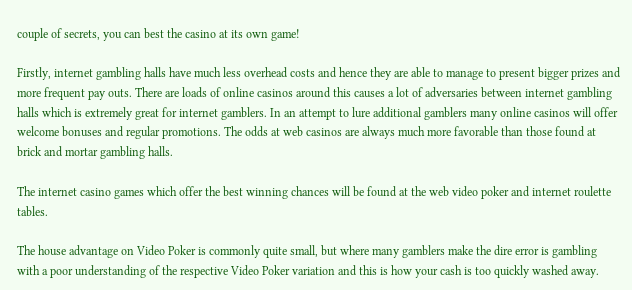couple of secrets, you can best the casino at its own game!

Firstly, internet gambling halls have much less overhead costs and hence they are able to manage to present bigger prizes and more frequent pay outs. There are loads of online casinos around this causes a lot of adversaries between internet gambling halls which is extremely great for internet gamblers. In an attempt to lure additional gamblers many online casinos will offer welcome bonuses and regular promotions. The odds at web casinos are always much more favorable than those found at brick and mortar gambling halls.

The internet casino games which offer the best winning chances will be found at the web video poker and internet roulette tables.

The house advantage on Video Poker is commonly quite small, but where many gamblers make the dire error is gambling with a poor understanding of the respective Video Poker variation and this is how your cash is too quickly washed away.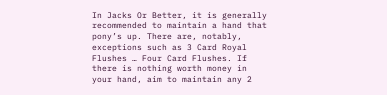In Jacks Or Better, it is generally recommended to maintain a hand that pony’s up. There are, notably, exceptions such as 3 Card Royal Flushes … Four Card Flushes. If there is nothing worth money in your hand, aim to maintain any 2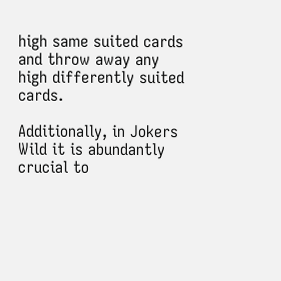high same suited cards and throw away any high differently suited cards.

Additionally, in Jokers Wild it is abundantly crucial to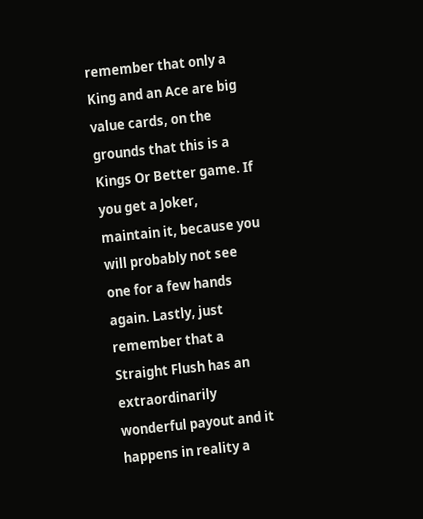remember that only a King and an Ace are big value cards, on the grounds that this is a Kings Or Better game. If you get a Joker, maintain it, because you will probably not see one for a few hands again. Lastly, just remember that a Straight Flush has an extraordinarily wonderful payout and it happens in reality a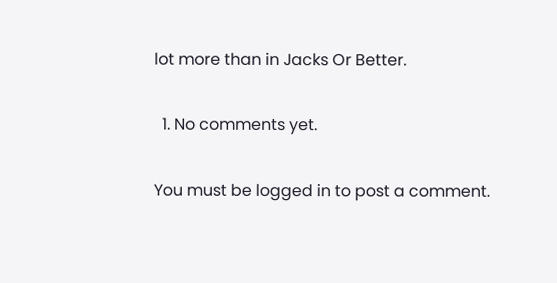lot more than in Jacks Or Better.

  1. No comments yet.

You must be logged in to post a comment.